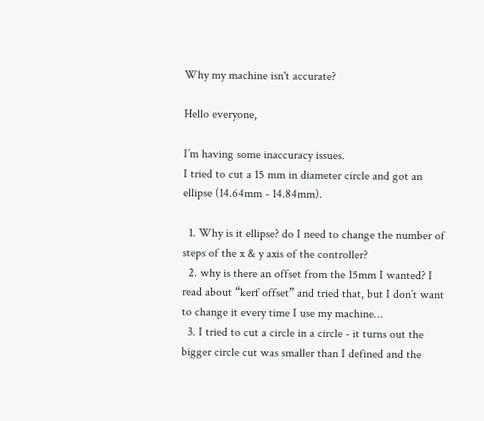Why my machine isn't accurate?

Hello everyone,

I’m having some inaccuracy issues.
I tried to cut a 15 mm in diameter circle and got an ellipse (14.64mm - 14.84mm).

  1. Why is it ellipse? do I need to change the number of steps of the x & y axis of the controller?
  2. why is there an offset from the 15mm I wanted? I read about “kerf offset” and tried that, but I don’t want to change it every time I use my machine…
  3. I tried to cut a circle in a circle - it turns out the bigger circle cut was smaller than I defined and the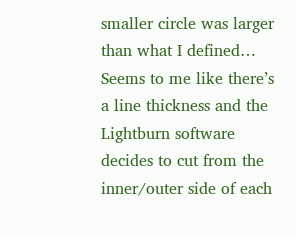smaller circle was larger than what I defined… Seems to me like there’s a line thickness and the Lightburn software decides to cut from the inner/outer side of each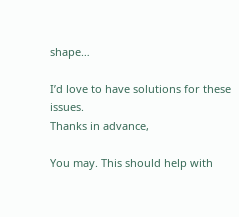shape…

I’d love to have solutions for these issues.
Thanks in advance,

You may. This should help with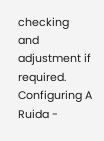checking and adjustment if required. Configuring A Ruida -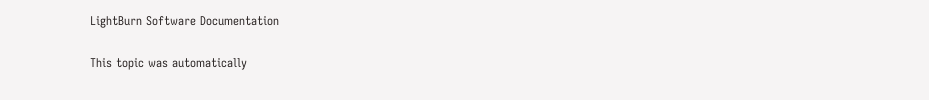LightBurn Software Documentation

This topic was automatically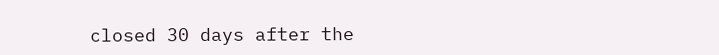closed 30 days after the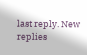last reply. New replies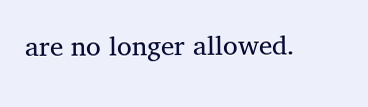are no longer allowed.